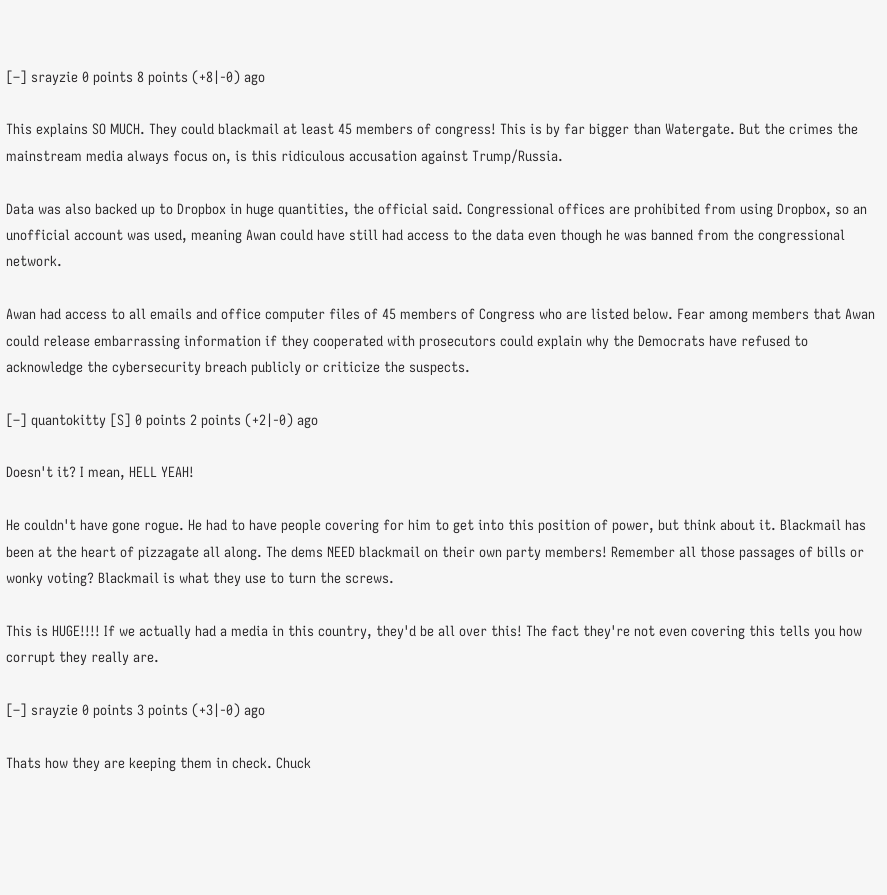[–] srayzie 0 points 8 points (+8|-0) ago

This explains SO MUCH. They could blackmail at least 45 members of congress! This is by far bigger than Watergate. But the crimes the mainstream media always focus on, is this ridiculous accusation against Trump/Russia.

Data was also backed up to Dropbox in huge quantities, the official said. Congressional offices are prohibited from using Dropbox, so an unofficial account was used, meaning Awan could have still had access to the data even though he was banned from the congressional network.

Awan had access to all emails and office computer files of 45 members of Congress who are listed below. Fear among members that Awan could release embarrassing information if they cooperated with prosecutors could explain why the Democrats have refused to acknowledge the cybersecurity breach publicly or criticize the suspects.

[–] quantokitty [S] 0 points 2 points (+2|-0) ago

Doesn't it? I mean, HELL YEAH!

He couldn't have gone rogue. He had to have people covering for him to get into this position of power, but think about it. Blackmail has been at the heart of pizzagate all along. The dems NEED blackmail on their own party members! Remember all those passages of bills or wonky voting? Blackmail is what they use to turn the screws.

This is HUGE!!!! If we actually had a media in this country, they'd be all over this! The fact they're not even covering this tells you how corrupt they really are.

[–] srayzie 0 points 3 points (+3|-0) ago

Thats how they are keeping them in check. Chuck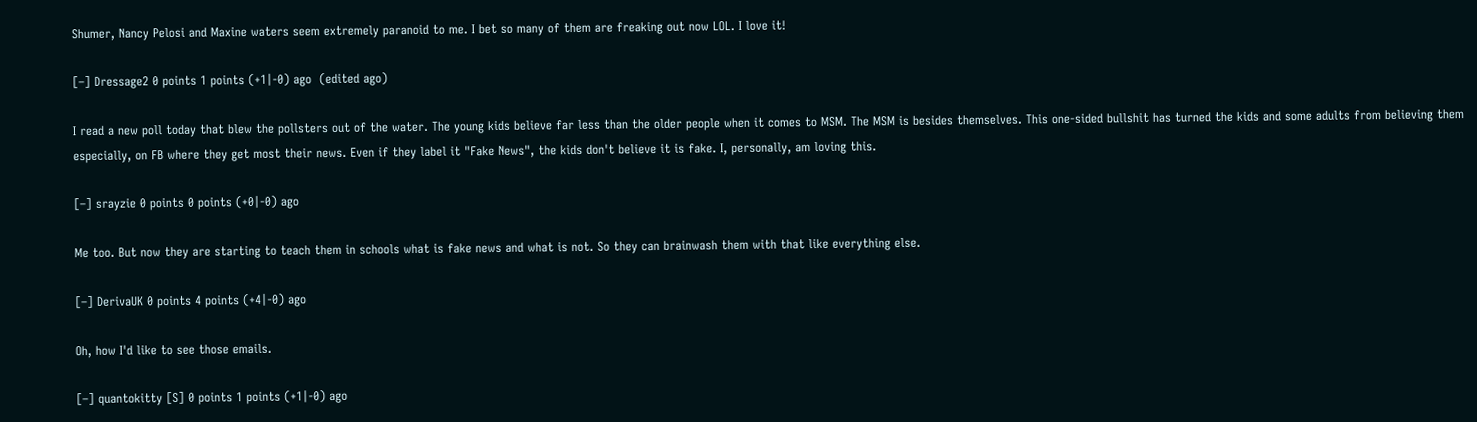Shumer, Nancy Pelosi and Maxine waters seem extremely paranoid to me. I bet so many of them are freaking out now LOL. I love it!

[–] Dressage2 0 points 1 points (+1|-0) ago  (edited ago)

I read a new poll today that blew the pollsters out of the water. The young kids believe far less than the older people when it comes to MSM. The MSM is besides themselves. This one-sided bullshit has turned the kids and some adults from believing them especially, on FB where they get most their news. Even if they label it "Fake News", the kids don't believe it is fake. I, personally, am loving this.

[–] srayzie 0 points 0 points (+0|-0) ago

Me too. But now they are starting to teach them in schools what is fake news and what is not. So they can brainwash them with that like everything else.

[–] DerivaUK 0 points 4 points (+4|-0) ago

Oh, how I'd like to see those emails.

[–] quantokitty [S] 0 points 1 points (+1|-0) ago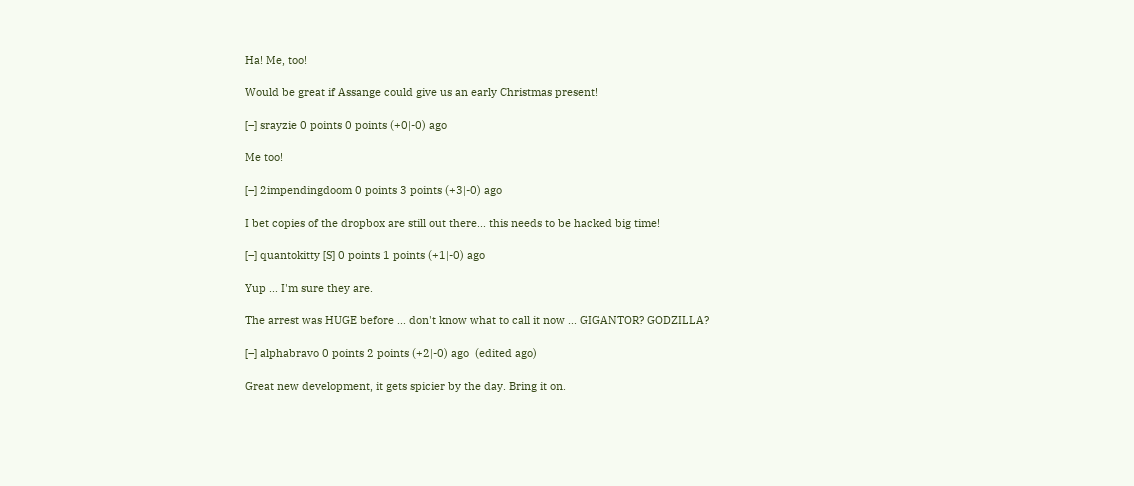Ha! Me, too!

Would be great if Assange could give us an early Christmas present!

[–] srayzie 0 points 0 points (+0|-0) ago

Me too!

[–] 2impendingdoom 0 points 3 points (+3|-0) ago

I bet copies of the dropbox are still out there... this needs to be hacked big time!

[–] quantokitty [S] 0 points 1 points (+1|-0) ago

Yup ... I'm sure they are.

The arrest was HUGE before ... don't know what to call it now ... GIGANTOR? GODZILLA?

[–] alphabravo 0 points 2 points (+2|-0) ago  (edited ago)

Great new development, it gets spicier by the day. Bring it on.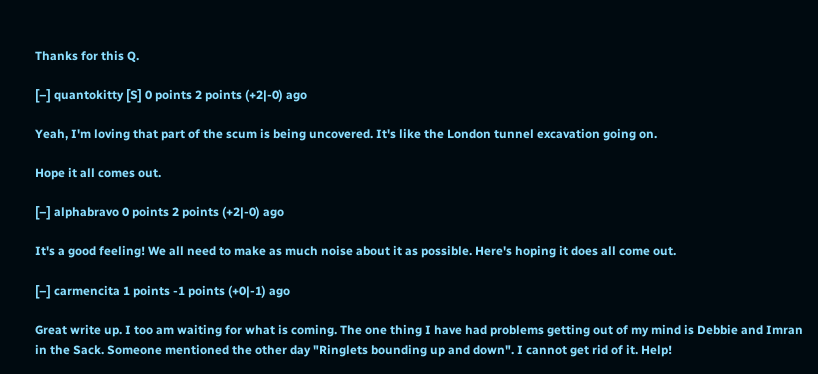Thanks for this Q.

[–] quantokitty [S] 0 points 2 points (+2|-0) ago

Yeah, I'm loving that part of the scum is being uncovered. It's like the London tunnel excavation going on.

Hope it all comes out.

[–] alphabravo 0 points 2 points (+2|-0) ago

It's a good feeling! We all need to make as much noise about it as possible. Here's hoping it does all come out.

[–] carmencita 1 points -1 points (+0|-1) ago

Great write up. I too am waiting for what is coming. The one thing I have had problems getting out of my mind is Debbie and Imran in the Sack. Someone mentioned the other day "Ringlets bounding up and down". I cannot get rid of it. Help!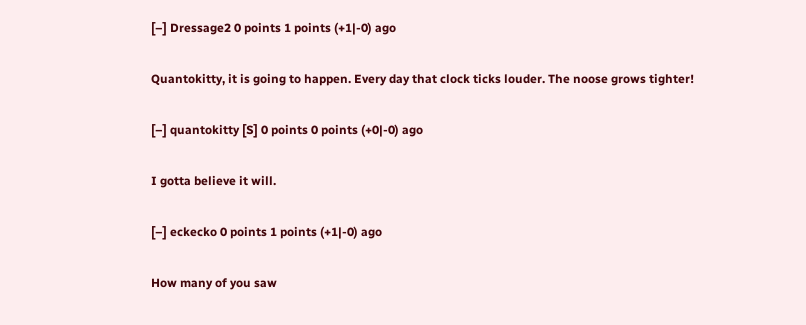[–] Dressage2 0 points 1 points (+1|-0) ago

Quantokitty, it is going to happen. Every day that clock ticks louder. The noose grows tighter!

[–] quantokitty [S] 0 points 0 points (+0|-0) ago

I gotta believe it will.

[–] eckecko 0 points 1 points (+1|-0) ago

How many of you saw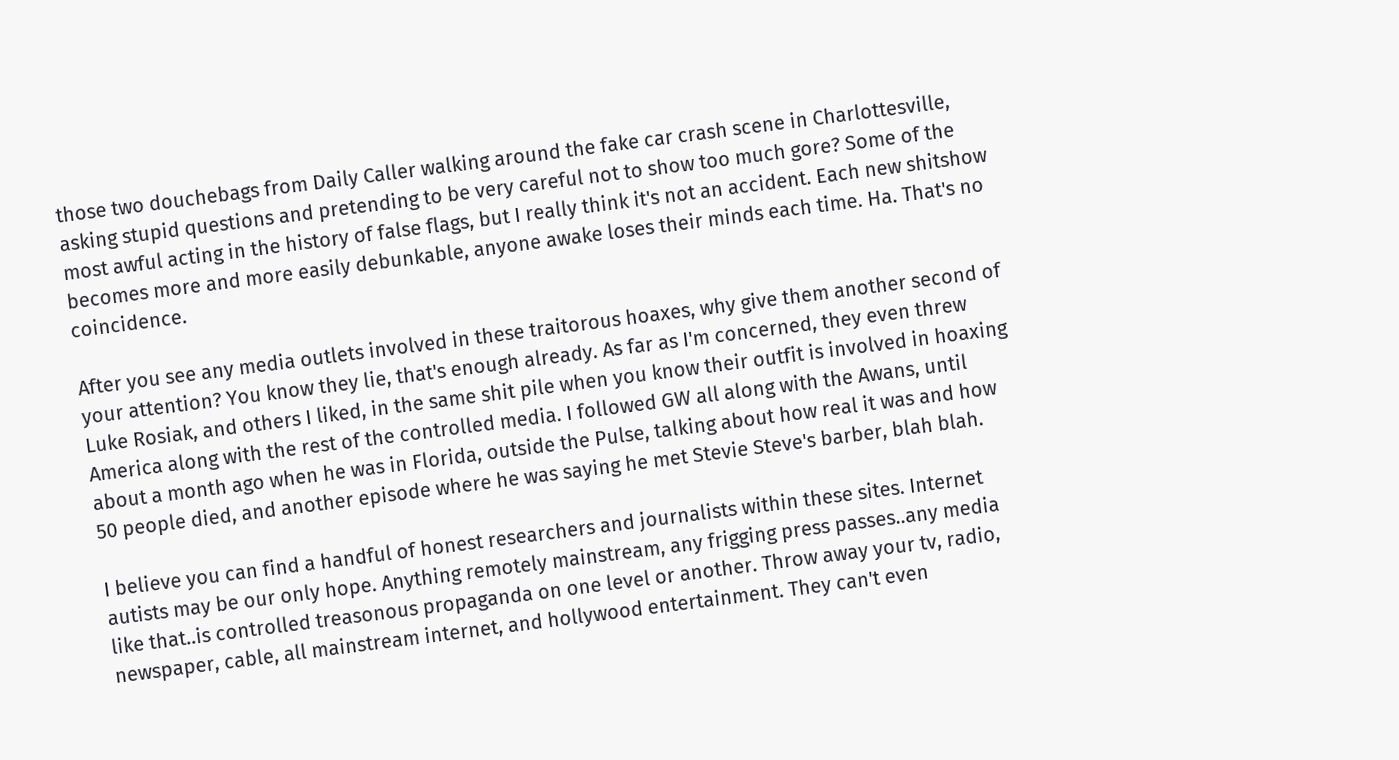those two douchebags from Daily Caller walking around the fake car crash scene in Charlottesville, asking stupid questions and pretending to be very careful not to show too much gore? Some of the most awful acting in the history of false flags, but I really think it's not an accident. Each new shitshow becomes more and more easily debunkable, anyone awake loses their minds each time. Ha. That's no coincidence.

After you see any media outlets involved in these traitorous hoaxes, why give them another second of your attention? You know they lie, that's enough already. As far as I'm concerned, they even threw Luke Rosiak, and others I liked, in the same shit pile when you know their outfit is involved in hoaxing America along with the rest of the controlled media. I followed GW all along with the Awans, until about a month ago when he was in Florida, outside the Pulse, talking about how real it was and how 50 people died, and another episode where he was saying he met Stevie Steve's barber, blah blah.

I believe you can find a handful of honest researchers and journalists within these sites. Internet autists may be our only hope. Anything remotely mainstream, any frigging press passes..any media like that..is controlled treasonous propaganda on one level or another. Throw away your tv, radio, newspaper, cable, all mainstream internet, and hollywood entertainment. They can't even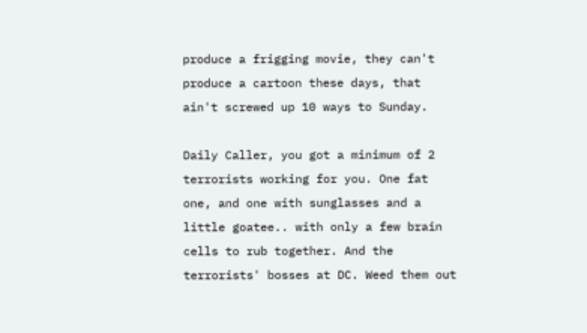produce a frigging movie, they can't produce a cartoon these days, that ain't screwed up 10 ways to Sunday.

Daily Caller, you got a minimum of 2 terrorists working for you. One fat one, and one with sunglasses and a little goatee.. with only a few brain cells to rub together. And the terrorists' bosses at DC. Weed them out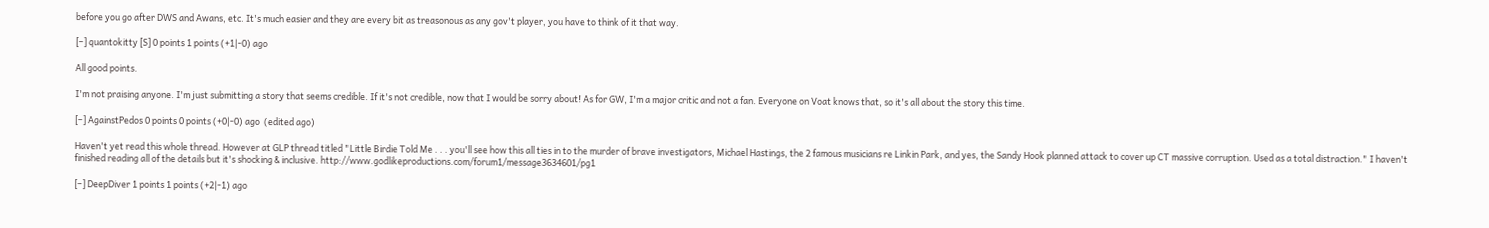before you go after DWS and Awans, etc. It's much easier and they are every bit as treasonous as any gov't player, you have to think of it that way.

[–] quantokitty [S] 0 points 1 points (+1|-0) ago

All good points.

I'm not praising anyone. I'm just submitting a story that seems credible. If it's not credible, now that I would be sorry about! As for GW, I'm a major critic and not a fan. Everyone on Voat knows that, so it's all about the story this time.

[–] AgainstPedos 0 points 0 points (+0|-0) ago  (edited ago)

Haven't yet read this whole thread. However at GLP thread titled "Little Birdie Told Me . . . you'll see how this all ties in to the murder of brave investigators, Michael Hastings, the 2 famous musicians re Linkin Park, and yes, the Sandy Hook planned attack to cover up CT massive corruption. Used as a total distraction." I haven't finished reading all of the details but it's shocking & inclusive. http://www.godlikeproductions.com/forum1/message3634601/pg1

[–] DeepDiver 1 points 1 points (+2|-1) ago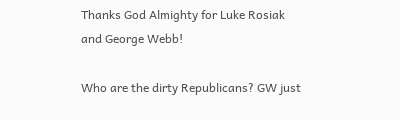Thanks God Almighty for Luke Rosiak and George Webb!

Who are the dirty Republicans? GW just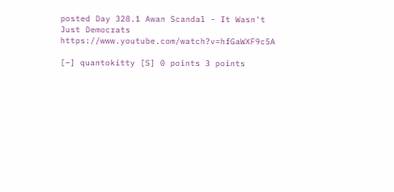posted Day 328.1 Awan Scandal - It Wasn't Just Democrats https://www.youtube.com/watch?v=hfGaWXF9c5A

[–] quantokitty [S] 0 points 3 points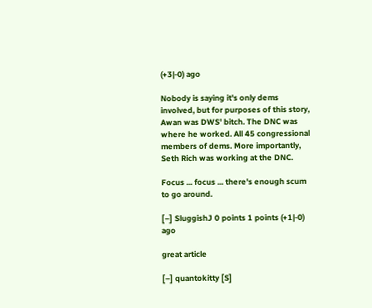(+3|-0) ago

Nobody is saying it's only dems involved, but for purposes of this story, Awan was DWS' bitch. The DNC was where he worked. All 45 congressional members of dems. More importantly, Seth Rich was working at the DNC.

Focus ... focus ... there's enough scum to go around.

[–] SluggishJ 0 points 1 points (+1|-0) ago

great article

[–] quantokitty [S]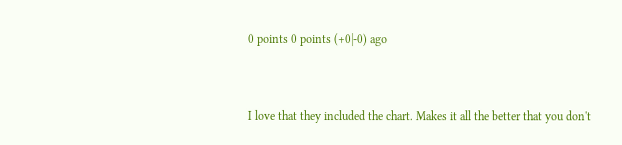0 points 0 points (+0|-0) ago


I love that they included the chart. Makes it all the better that you don't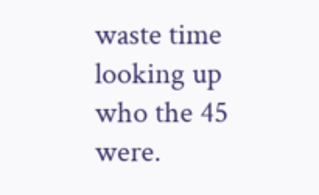waste time looking up who the 45 were.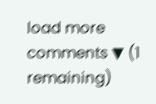load more comments ▼ (1 remaining)